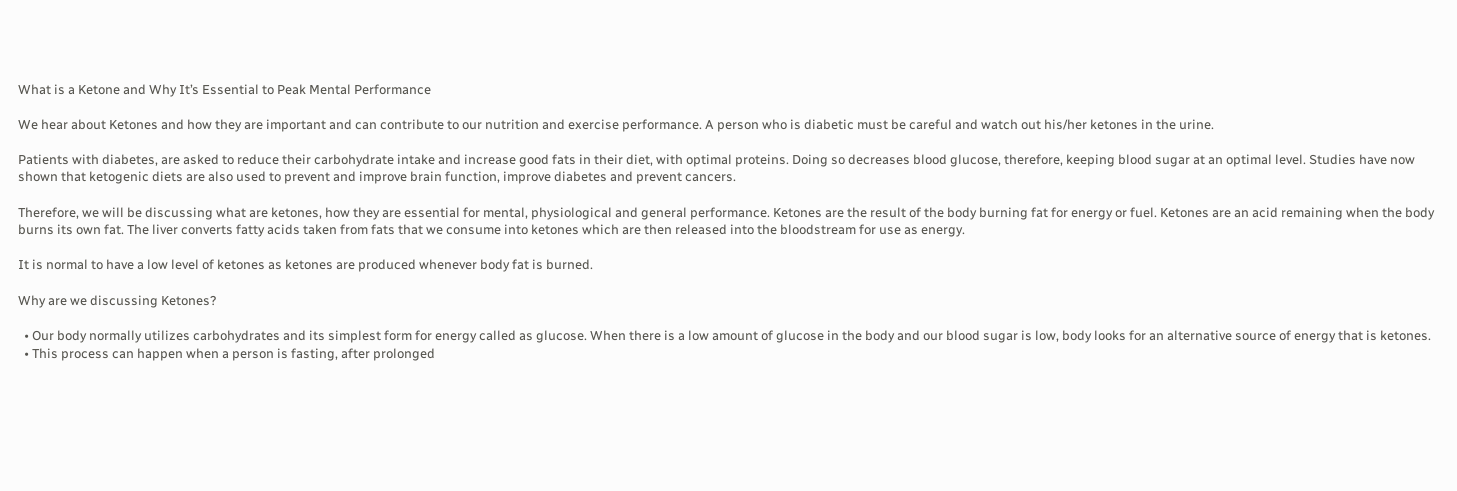What is a Ketone and Why It’s Essential to Peak Mental Performance

We hear about Ketones and how they are important and can contribute to our nutrition and exercise performance. A person who is diabetic must be careful and watch out his/her ketones in the urine.

Patients with diabetes, are asked to reduce their carbohydrate intake and increase good fats in their diet, with optimal proteins. Doing so decreases blood glucose, therefore, keeping blood sugar at an optimal level. Studies have now shown that ketogenic diets are also used to prevent and improve brain function, improve diabetes and prevent cancers.

Therefore, we will be discussing what are ketones, how they are essential for mental, physiological and general performance. Ketones are the result of the body burning fat for energy or fuel. Ketones are an acid remaining when the body burns its own fat. The liver converts fatty acids taken from fats that we consume into ketones which are then released into the bloodstream for use as energy.

It is normal to have a low level of ketones as ketones are produced whenever body fat is burned.

Why are we discussing Ketones?

  • Our body normally utilizes carbohydrates and its simplest form for energy called as glucose. When there is a low amount of glucose in the body and our blood sugar is low, body looks for an alternative source of energy that is ketones.
  • This process can happen when a person is fasting, after prolonged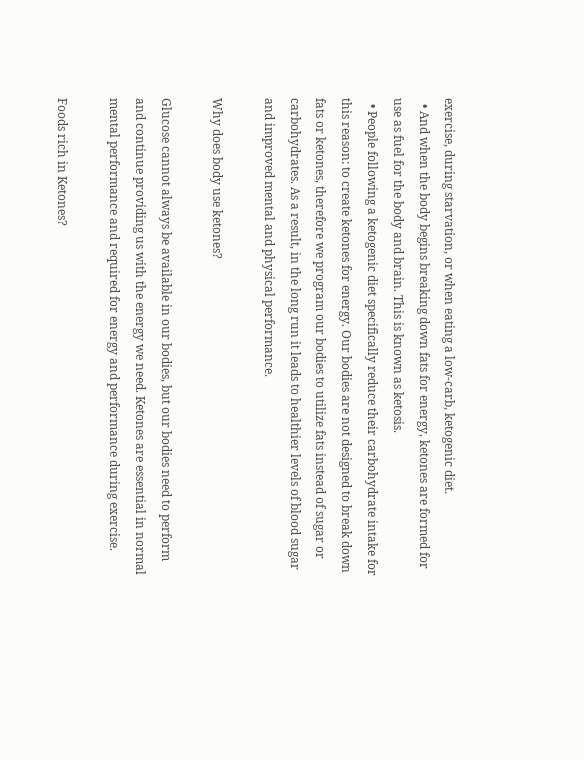exercise, during starvation, or when eating a low-carb, ketogenic diet.
  • And when the body begins breaking down fats for energy, ketones are formed for use as fuel for the body and brain. This is known as ketosis.
  • People following a ketogenic diet specifically reduce their carbohydrate intake for this reason: to create ketones for energy. Our bodies are not designed to break down fats or ketones, therefore we program our bodies to utilize fats instead of sugar or carbohydrates. As a result, in the long run it leads to healthier levels of blood sugar and improved mental and physical performance.

Why does body use ketones?

Glucose cannot always be available in our bodies, but our bodies need to perform and continue providing us with the energy we need. Ketones are essential in normal mental performance and required for energy and performance during exercise.

Foods rich in Ketones?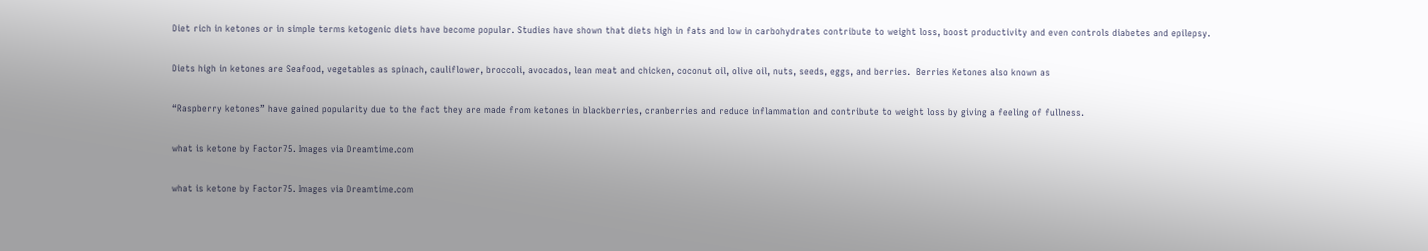Diet rich in ketones or in simple terms ketogenic diets have become popular. Studies have shown that diets high in fats and low in carbohydrates contribute to weight loss, boost productivity and even controls diabetes and epilepsy.

Diets high in ketones are Seafood, vegetables as spinach, cauliflower, broccoli, avocados, lean meat and chicken, coconut oil, olive oil, nuts, seeds, eggs, and berries.  Berries Ketones also known as

“Raspberry ketones” have gained popularity due to the fact they are made from ketones in blackberries, cranberries and reduce inflammation and contribute to weight loss by giving a feeling of fullness.

what is ketone by Factor75. Images via Dreamtime.com

what is ketone by Factor75. Images via Dreamtime.com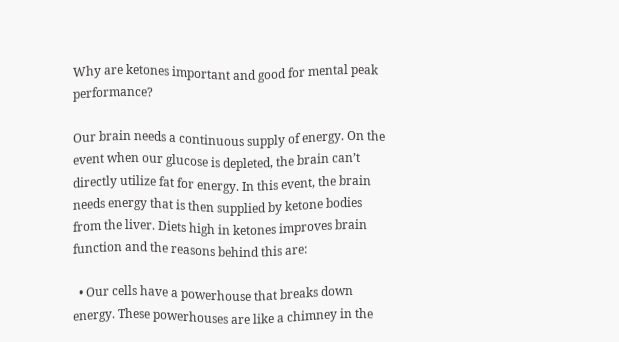Why are ketones important and good for mental peak performance?

Our brain needs a continuous supply of energy. On the event when our glucose is depleted, the brain can’t directly utilize fat for energy. In this event, the brain needs energy that is then supplied by ketone bodies from the liver. Diets high in ketones improves brain function and the reasons behind this are:

  • Our cells have a powerhouse that breaks down energy. These powerhouses are like a chimney in the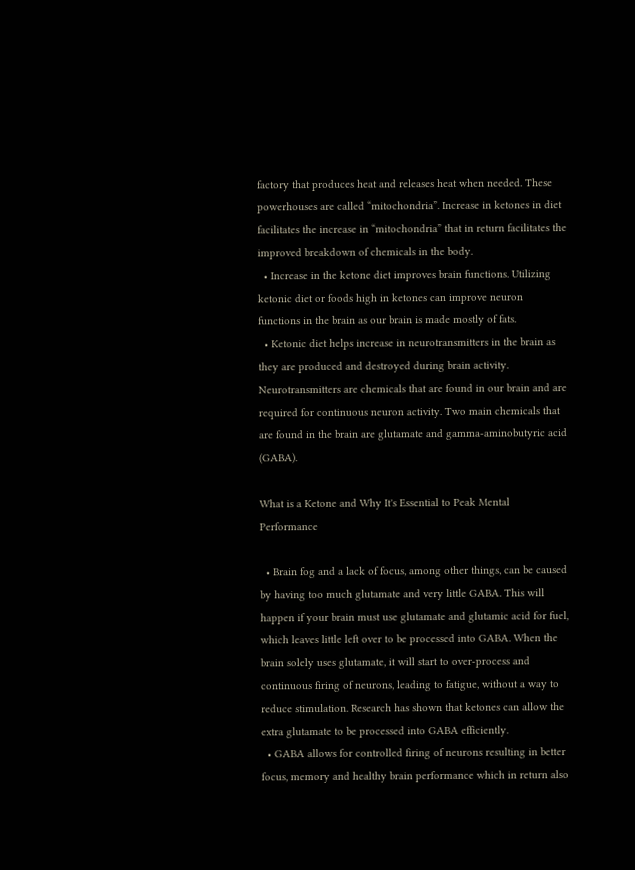factory that produces heat and releases heat when needed. These powerhouses are called “mitochondria”. Increase in ketones in diet facilitates the increase in “mitochondria” that in return facilitates the improved breakdown of chemicals in the body.
  • Increase in the ketone diet improves brain functions. Utilizing ketonic diet or foods high in ketones can improve neuron functions in the brain as our brain is made mostly of fats.
  • Ketonic diet helps increase in neurotransmitters in the brain as they are produced and destroyed during brain activity. Neurotransmitters are chemicals that are found in our brain and are required for continuous neuron activity. Two main chemicals that are found in the brain are glutamate and gamma-aminobutyric acid (GABA).

What is a Ketone and Why It's Essential to Peak Mental Performance

  • Brain fog and a lack of focus, among other things, can be caused by having too much glutamate and very little GABA. This will happen if your brain must use glutamate and glutamic acid for fuel, which leaves little left over to be processed into GABA. When the brain solely uses glutamate, it will start to over-process and continuous firing of neurons, leading to fatigue, without a way to reduce stimulation. Research has shown that ketones can allow the extra glutamate to be processed into GABA efficiently.
  • GABA allows for controlled firing of neurons resulting in better focus, memory and healthy brain performance which in return also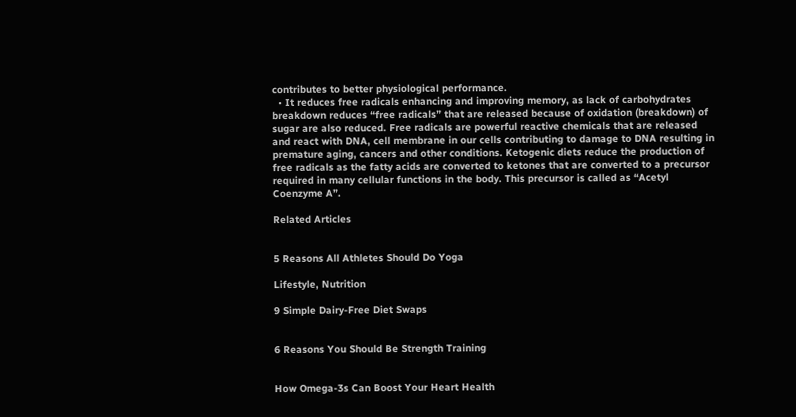contributes to better physiological performance.
  • It reduces free radicals enhancing and improving memory, as lack of carbohydrates breakdown reduces “free radicals” that are released because of oxidation (breakdown) of sugar are also reduced. Free radicals are powerful reactive chemicals that are released and react with DNA, cell membrane in our cells contributing to damage to DNA resulting in premature aging, cancers and other conditions. Ketogenic diets reduce the production of free radicals as the fatty acids are converted to ketones that are converted to a precursor required in many cellular functions in the body. This precursor is called as “Acetyl Coenzyme A”.

Related Articles


5 Reasons All Athletes Should Do Yoga

Lifestyle, Nutrition

9 Simple Dairy-Free Diet Swaps


6 Reasons You Should Be Strength Training


How Omega-3s Can Boost Your Heart Health